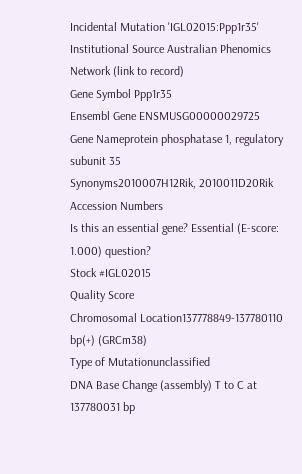Incidental Mutation 'IGL02015:Ppp1r35'
Institutional Source Australian Phenomics Network (link to record)
Gene Symbol Ppp1r35
Ensembl Gene ENSMUSG00000029725
Gene Nameprotein phosphatase 1, regulatory subunit 35
Synonyms2010007H12Rik, 2010011D20Rik
Accession Numbers
Is this an essential gene? Essential (E-score: 1.000) question?
Stock #IGL02015
Quality Score
Chromosomal Location137778849-137780110 bp(+) (GRCm38)
Type of Mutationunclassified
DNA Base Change (assembly) T to C at 137780031 bp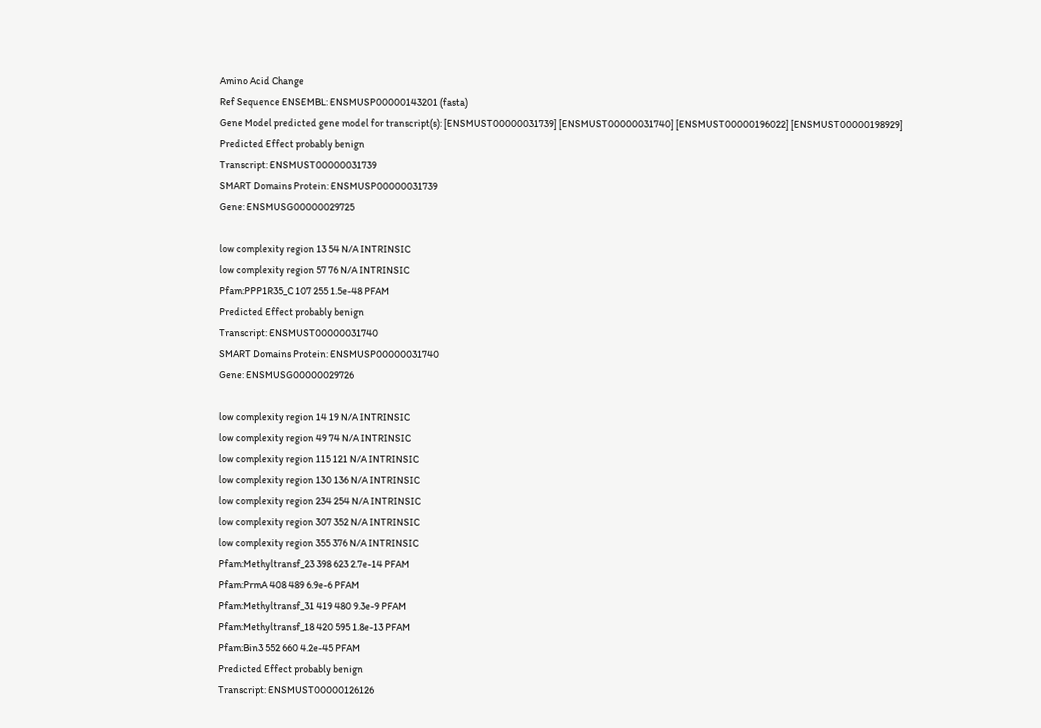Amino Acid Change
Ref Sequence ENSEMBL: ENSMUSP00000143201 (fasta)
Gene Model predicted gene model for transcript(s): [ENSMUST00000031739] [ENSMUST00000031740] [ENSMUST00000196022] [ENSMUST00000198929]
Predicted Effect probably benign
Transcript: ENSMUST00000031739
SMART Domains Protein: ENSMUSP00000031739
Gene: ENSMUSG00000029725

low complexity region 13 54 N/A INTRINSIC
low complexity region 57 76 N/A INTRINSIC
Pfam:PPP1R35_C 107 255 1.5e-48 PFAM
Predicted Effect probably benign
Transcript: ENSMUST00000031740
SMART Domains Protein: ENSMUSP00000031740
Gene: ENSMUSG00000029726

low complexity region 14 19 N/A INTRINSIC
low complexity region 49 74 N/A INTRINSIC
low complexity region 115 121 N/A INTRINSIC
low complexity region 130 136 N/A INTRINSIC
low complexity region 234 254 N/A INTRINSIC
low complexity region 307 352 N/A INTRINSIC
low complexity region 355 376 N/A INTRINSIC
Pfam:Methyltransf_23 398 623 2.7e-14 PFAM
Pfam:PrmA 408 489 6.9e-6 PFAM
Pfam:Methyltransf_31 419 480 9.3e-9 PFAM
Pfam:Methyltransf_18 420 595 1.8e-13 PFAM
Pfam:Bin3 552 660 4.2e-45 PFAM
Predicted Effect probably benign
Transcript: ENSMUST00000126126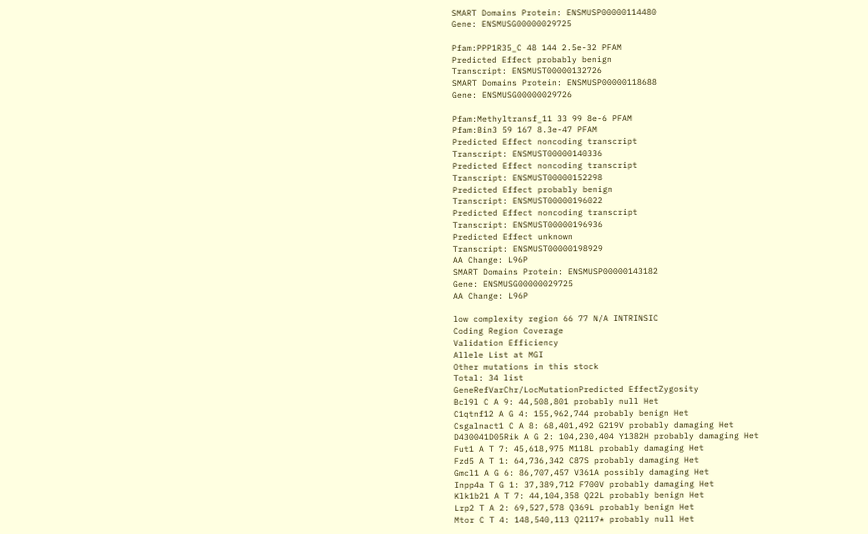SMART Domains Protein: ENSMUSP00000114480
Gene: ENSMUSG00000029725

Pfam:PPP1R35_C 48 144 2.5e-32 PFAM
Predicted Effect probably benign
Transcript: ENSMUST00000132726
SMART Domains Protein: ENSMUSP00000118688
Gene: ENSMUSG00000029726

Pfam:Methyltransf_11 33 99 8e-6 PFAM
Pfam:Bin3 59 167 8.3e-47 PFAM
Predicted Effect noncoding transcript
Transcript: ENSMUST00000140336
Predicted Effect noncoding transcript
Transcript: ENSMUST00000152298
Predicted Effect probably benign
Transcript: ENSMUST00000196022
Predicted Effect noncoding transcript
Transcript: ENSMUST00000196936
Predicted Effect unknown
Transcript: ENSMUST00000198929
AA Change: L96P
SMART Domains Protein: ENSMUSP00000143182
Gene: ENSMUSG00000029725
AA Change: L96P

low complexity region 66 77 N/A INTRINSIC
Coding Region Coverage
Validation Efficiency
Allele List at MGI
Other mutations in this stock
Total: 34 list
GeneRefVarChr/LocMutationPredicted EffectZygosity
Bcl9l C A 9: 44,508,801 probably null Het
C1qtnf12 A G 4: 155,962,744 probably benign Het
Csgalnact1 C A 8: 68,401,492 G219V probably damaging Het
D430041D05Rik A G 2: 104,230,404 Y1382H probably damaging Het
Fut1 A T 7: 45,618,975 M118L probably damaging Het
Fzd5 A T 1: 64,736,342 C87S probably damaging Het
Gmcl1 A G 6: 86,707,457 V361A possibly damaging Het
Inpp4a T G 1: 37,389,712 F700V probably damaging Het
Klk1b21 A T 7: 44,104,358 Q22L probably benign Het
Lrp2 T A 2: 69,527,578 Q369L probably benign Het
Mtor C T 4: 148,540,113 Q2117* probably null Het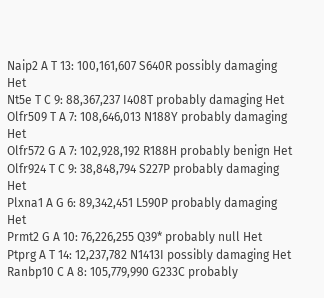Naip2 A T 13: 100,161,607 S640R possibly damaging Het
Nt5e T C 9: 88,367,237 I408T probably damaging Het
Olfr509 T A 7: 108,646,013 N188Y probably damaging Het
Olfr572 G A 7: 102,928,192 R188H probably benign Het
Olfr924 T C 9: 38,848,794 S227P probably damaging Het
Plxna1 A G 6: 89,342,451 L590P probably damaging Het
Prmt2 G A 10: 76,226,255 Q39* probably null Het
Ptprg A T 14: 12,237,782 N1413I possibly damaging Het
Ranbp10 C A 8: 105,779,990 G233C probably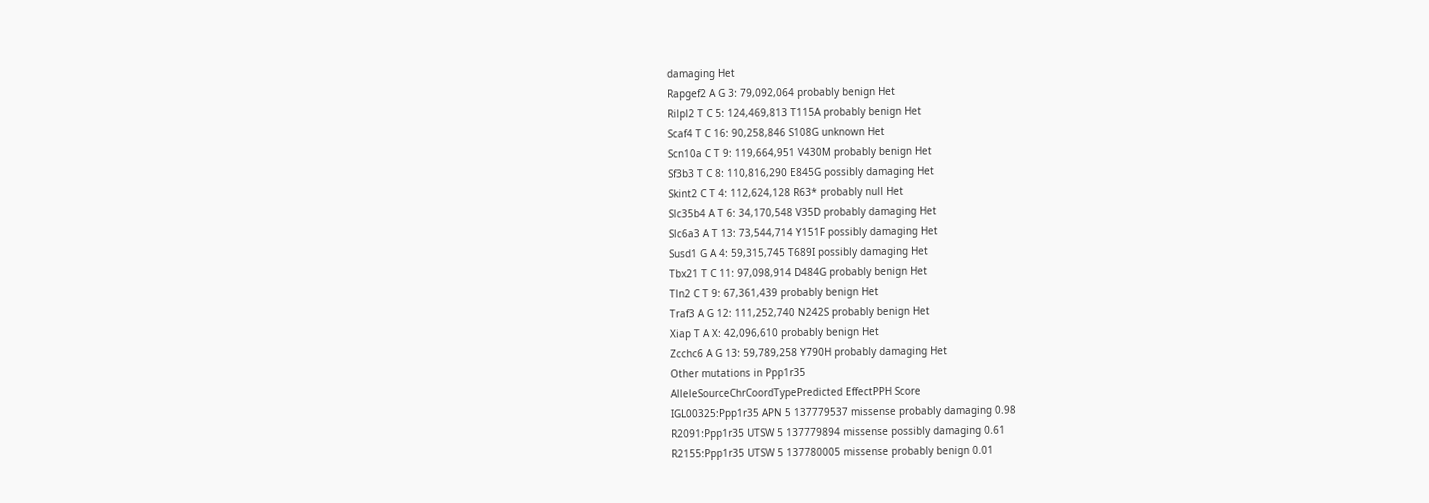damaging Het
Rapgef2 A G 3: 79,092,064 probably benign Het
Rilpl2 T C 5: 124,469,813 T115A probably benign Het
Scaf4 T C 16: 90,258,846 S108G unknown Het
Scn10a C T 9: 119,664,951 V430M probably benign Het
Sf3b3 T C 8: 110,816,290 E845G possibly damaging Het
Skint2 C T 4: 112,624,128 R63* probably null Het
Slc35b4 A T 6: 34,170,548 V35D probably damaging Het
Slc6a3 A T 13: 73,544,714 Y151F possibly damaging Het
Susd1 G A 4: 59,315,745 T689I possibly damaging Het
Tbx21 T C 11: 97,098,914 D484G probably benign Het
Tln2 C T 9: 67,361,439 probably benign Het
Traf3 A G 12: 111,252,740 N242S probably benign Het
Xiap T A X: 42,096,610 probably benign Het
Zcchc6 A G 13: 59,789,258 Y790H probably damaging Het
Other mutations in Ppp1r35
AlleleSourceChrCoordTypePredicted EffectPPH Score
IGL00325:Ppp1r35 APN 5 137779537 missense probably damaging 0.98
R2091:Ppp1r35 UTSW 5 137779894 missense possibly damaging 0.61
R2155:Ppp1r35 UTSW 5 137780005 missense probably benign 0.01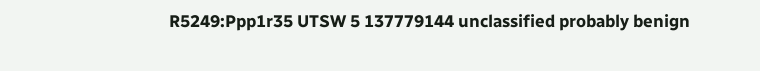R5249:Ppp1r35 UTSW 5 137779144 unclassified probably benign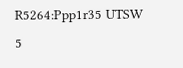R5264:Ppp1r35 UTSW 5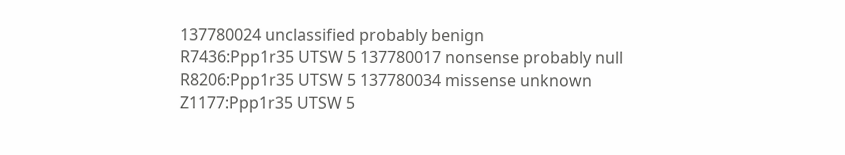137780024 unclassified probably benign
R7436:Ppp1r35 UTSW 5 137780017 nonsense probably null
R8206:Ppp1r35 UTSW 5 137780034 missense unknown
Z1177:Ppp1r35 UTSW 5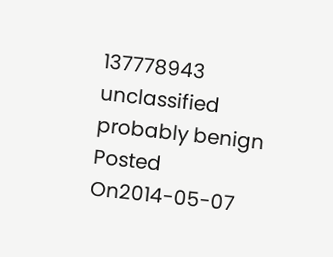137778943 unclassified probably benign
Posted On2014-05-07